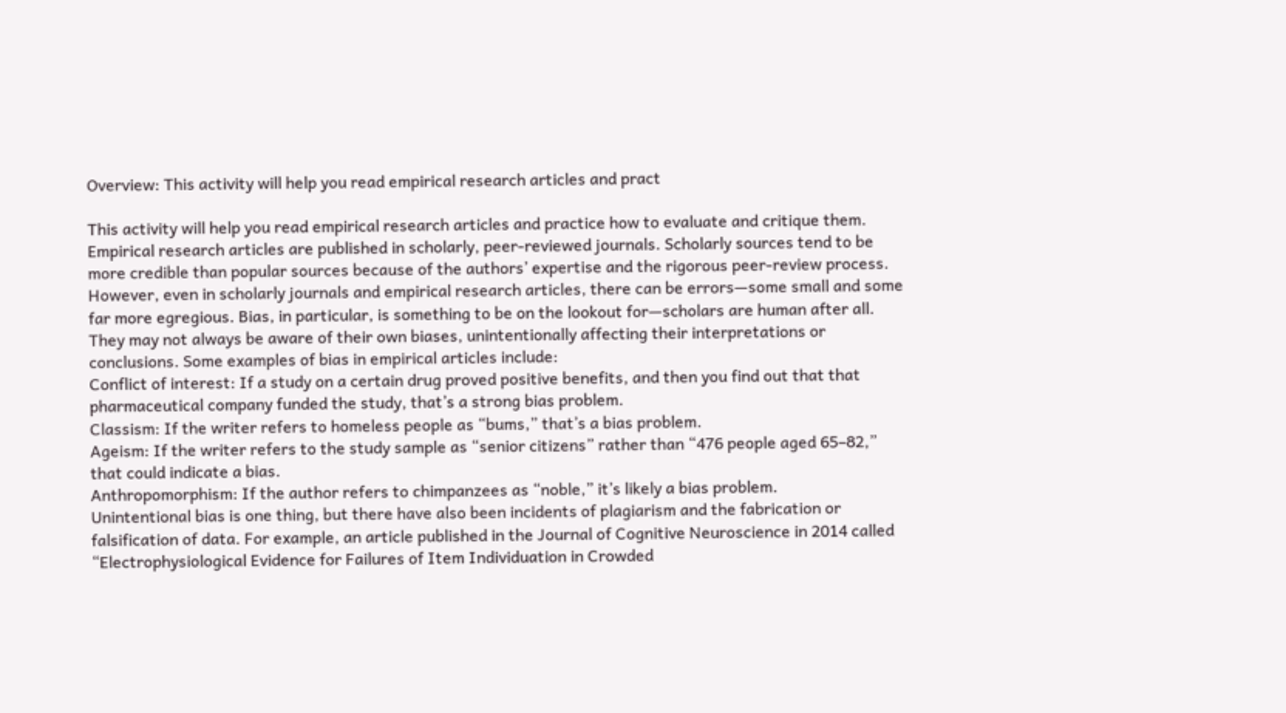Overview: This activity will help you read empirical research articles and pract

This activity will help you read empirical research articles and practice how to evaluate and critique them.
Empirical research articles are published in scholarly, peer-reviewed journals. Scholarly sources tend to be more credible than popular sources because of the authors’ expertise and the rigorous peer-review process. However, even in scholarly journals and empirical research articles, there can be errors—some small and some far more egregious. Bias, in particular, is something to be on the lookout for—scholars are human after all. They may not always be aware of their own biases, unintentionally affecting their interpretations or conclusions. Some examples of bias in empirical articles include:
Conflict of interest: If a study on a certain drug proved positive benefits, and then you find out that that pharmaceutical company funded the study, that’s a strong bias problem.
Classism: If the writer refers to homeless people as “bums,” that’s a bias problem.
Ageism: If the writer refers to the study sample as “senior citizens” rather than “476 people aged 65–82,” that could indicate a bias.
Anthropomorphism: If the author refers to chimpanzees as “noble,” it’s likely a bias problem.
Unintentional bias is one thing, but there have also been incidents of plagiarism and the fabrication or falsification of data. For example, an article published in the Journal of Cognitive Neuroscience in 2014 called “Electrophysiological Evidence for Failures of Item Individuation in Crowded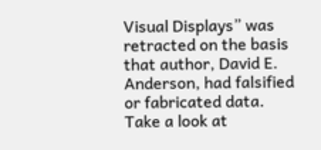Visual Displays” was retracted on the basis that author, David E. Anderson, had falsified or fabricated data. Take a look at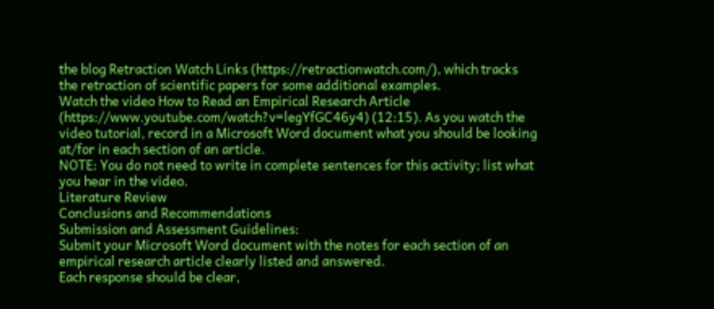the blog Retraction Watch Links (https://retractionwatch.com/), which tracks the retraction of scientific papers for some additional examples.
Watch the video How to Read an Empirical Research Article (https://www.youtube.com/watch?v=legYfGC46y4) (12:15). As you watch the video tutorial, record in a Microsoft Word document what you should be looking at/for in each section of an article.
NOTE: You do not need to write in complete sentences for this activity; list what you hear in the video.
Literature Review
Conclusions and Recommendations
Submission and Assessment Guidelines:
Submit your Microsoft Word document with the notes for each section of an empirical research article clearly listed and answered.
Each response should be clear,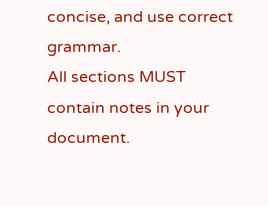concise, and use correct grammar.
All sections MUST contain notes in your document.